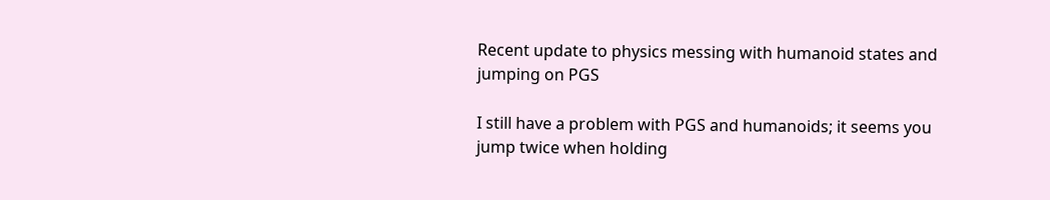Recent update to physics messing with humanoid states and jumping on PGS

I still have a problem with PGS and humanoids; it seems you jump twice when holding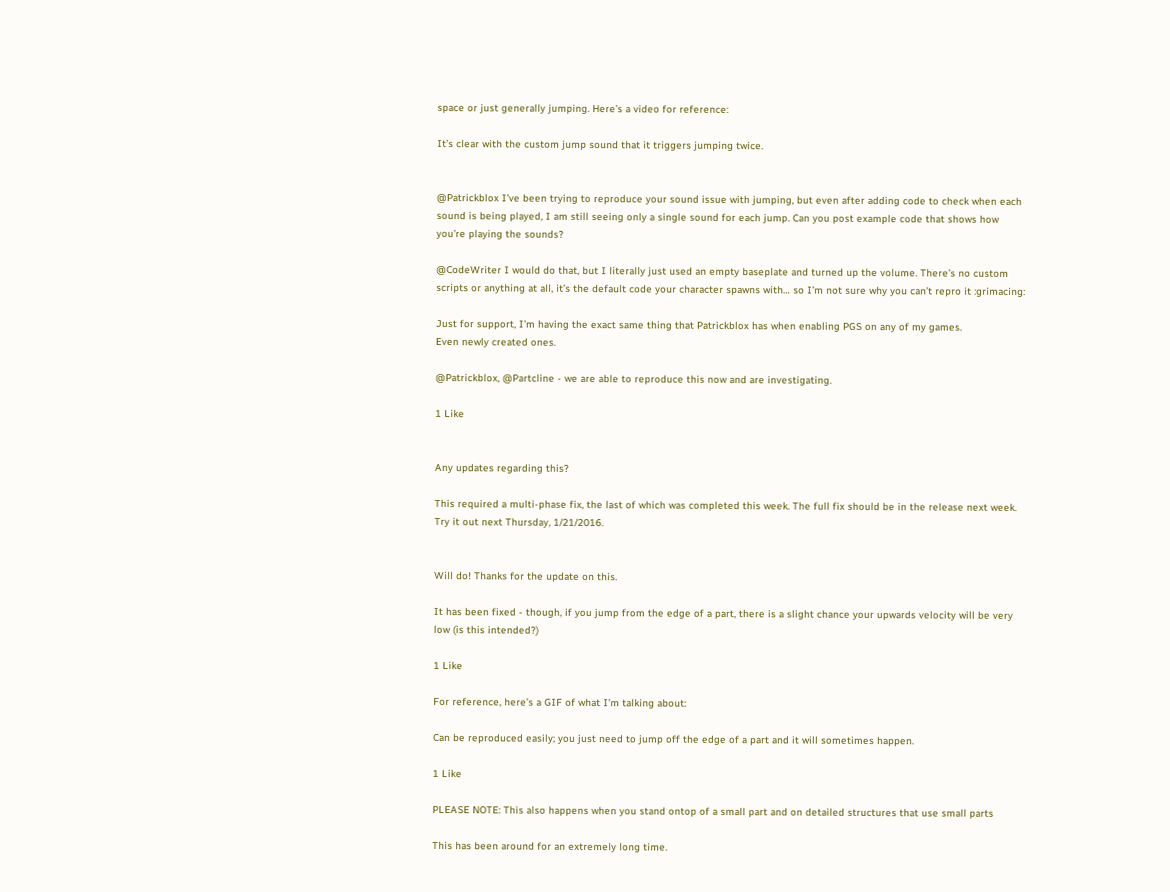space or just generally jumping. Here’s a video for reference:

It’s clear with the custom jump sound that it triggers jumping twice.


@Patrickblox I’ve been trying to reproduce your sound issue with jumping, but even after adding code to check when each sound is being played, I am still seeing only a single sound for each jump. Can you post example code that shows how you’re playing the sounds?

@CodeWriter I would do that, but I literally just used an empty baseplate and turned up the volume. There’s no custom scripts or anything at all, it’s the default code your character spawns with… so I’m not sure why you can’t repro it :grimacing:

Just for support, I’m having the exact same thing that Patrickblox has when enabling PGS on any of my games.
Even newly created ones.

@Patrickblox, @Partcline - we are able to reproduce this now and are investigating.

1 Like


Any updates regarding this?

This required a multi-phase fix, the last of which was completed this week. The full fix should be in the release next week. Try it out next Thursday, 1/21/2016.


Will do! Thanks for the update on this.

It has been fixed - though, if you jump from the edge of a part, there is a slight chance your upwards velocity will be very low (is this intended?)

1 Like

For reference, here’s a GIF of what I’m talking about:

Can be reproduced easily; you just need to jump off the edge of a part and it will sometimes happen.

1 Like

PLEASE NOTE: This also happens when you stand ontop of a small part and on detailed structures that use small parts

This has been around for an extremely long time.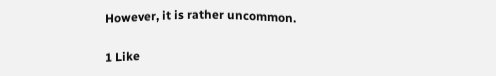However, it is rather uncommon.

1 Like